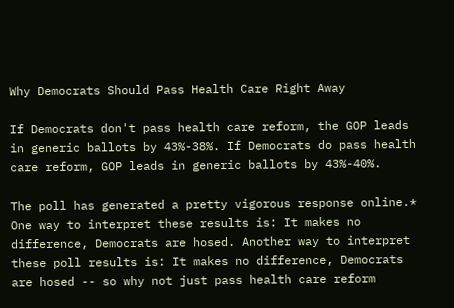Why Democrats Should Pass Health Care Right Away

If Democrats don't pass health care reform, the GOP leads in generic ballots by 43%-38%. If Democrats do pass health care reform, GOP leads in generic ballots by 43%-40%.

The poll has generated a pretty vigorous response online.* One way to interpret these results is: It makes no difference, Democrats are hosed. Another way to interpret these poll results is: It makes no difference, Democrats are hosed -- so why not just pass health care reform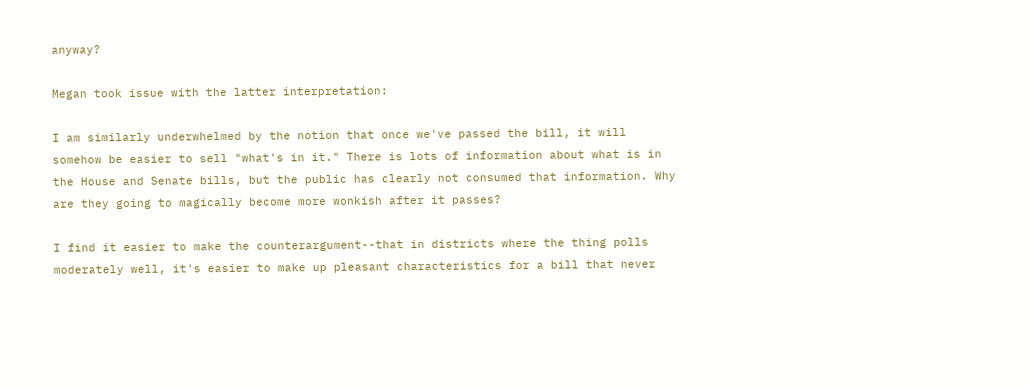anyway?

Megan took issue with the latter interpretation:

I am similarly underwhelmed by the notion that once we've passed the bill, it will somehow be easier to sell "what's in it." There is lots of information about what is in the House and Senate bills, but the public has clearly not consumed that information. Why are they going to magically become more wonkish after it passes?

I find it easier to make the counterargument--that in districts where the thing polls moderately well, it's easier to make up pleasant characteristics for a bill that never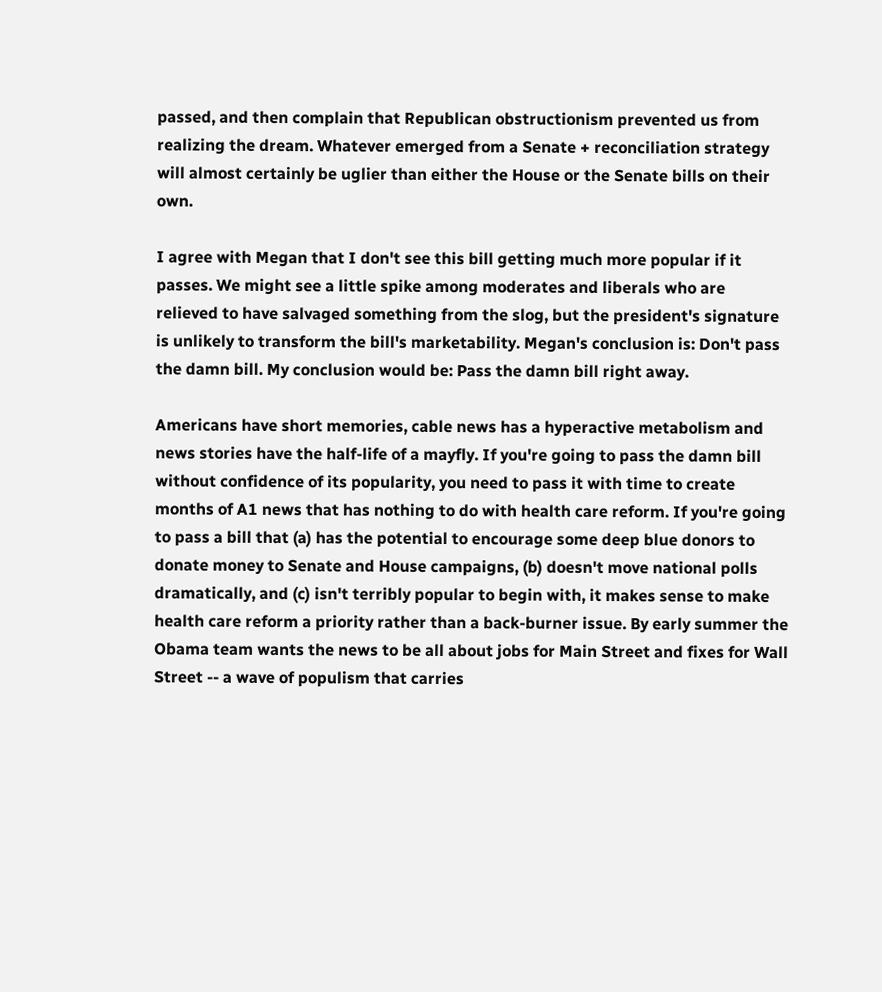passed, and then complain that Republican obstructionism prevented us from realizing the dream. Whatever emerged from a Senate + reconciliation strategy will almost certainly be uglier than either the House or the Senate bills on their own.

I agree with Megan that I don't see this bill getting much more popular if it passes. We might see a little spike among moderates and liberals who are relieved to have salvaged something from the slog, but the president's signature is unlikely to transform the bill's marketability. Megan's conclusion is: Don't pass the damn bill. My conclusion would be: Pass the damn bill right away.

Americans have short memories, cable news has a hyperactive metabolism and news stories have the half-life of a mayfly. If you're going to pass the damn bill without confidence of its popularity, you need to pass it with time to create months of A1 news that has nothing to do with health care reform. If you're going to pass a bill that (a) has the potential to encourage some deep blue donors to donate money to Senate and House campaigns, (b) doesn't move national polls dramatically, and (c) isn't terribly popular to begin with, it makes sense to make health care reform a priority rather than a back-burner issue. By early summer the Obama team wants the news to be all about jobs for Main Street and fixes for Wall Street -- a wave of populism that carries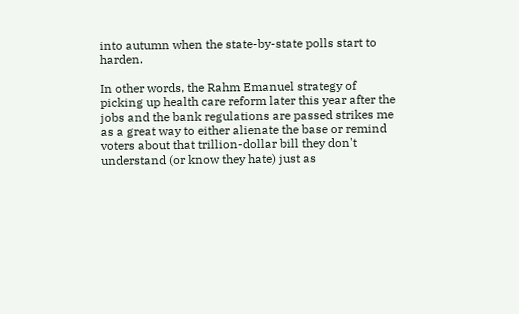into autumn when the state-by-state polls start to harden.

In other words, the Rahm Emanuel strategy of picking up health care reform later this year after the jobs and the bank regulations are passed strikes me as a great way to either alienate the base or remind voters about that trillion-dollar bill they don't understand (or know they hate) just as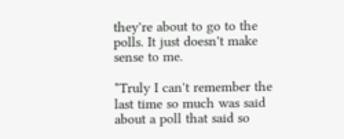they're about to go to the polls. It just doesn't make sense to me.

*Truly I can't remember the last time so much was said about a poll that said so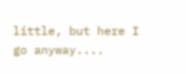little, but here I go anyway....